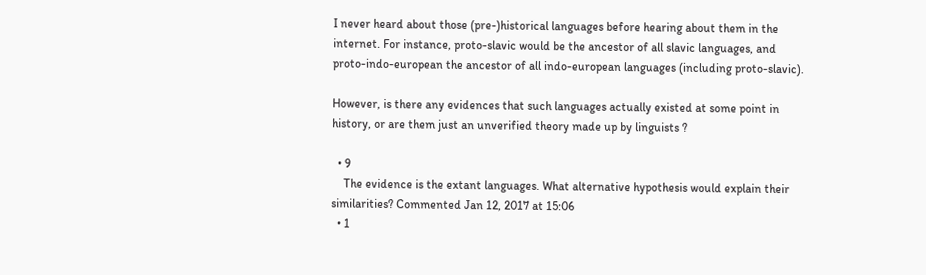I never heard about those (pre-)historical languages before hearing about them in the internet. For instance, proto-slavic would be the ancestor of all slavic languages, and proto-indo-european the ancestor of all indo-european languages (including proto-slavic).

However, is there any evidences that such languages actually existed at some point in history, or are them just an unverified theory made up by linguists ?

  • 9
    The evidence is the extant languages. What alternative hypothesis would explain their similarities? Commented Jan 12, 2017 at 15:06
  • 1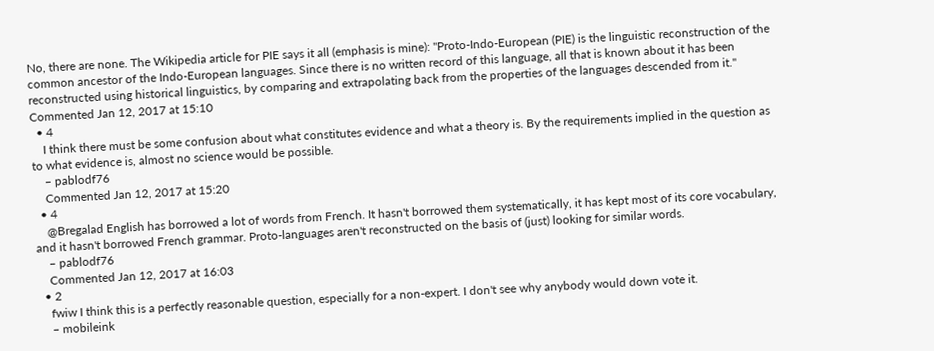No, there are none. The Wikipedia article for PIE says it all (emphasis is mine): "Proto-Indo-European (PIE) is the linguistic reconstruction of the common ancestor of the Indo-European languages. Since there is no written record of this language, all that is known about it has been reconstructed using historical linguistics, by comparing and extrapolating back from the properties of the languages descended from it." Commented Jan 12, 2017 at 15:10
  • 4
    I think there must be some confusion about what constitutes evidence and what a theory is. By the requirements implied in the question as to what evidence is, almost no science would be possible.
    – pablodf76
    Commented Jan 12, 2017 at 15:20
  • 4
    @Bregalad English has borrowed a lot of words from French. It hasn't borrowed them systematically, it has kept most of its core vocabulary, and it hasn't borrowed French grammar. Proto-languages aren't reconstructed on the basis of (just) looking for similar words.
    – pablodf76
    Commented Jan 12, 2017 at 16:03
  • 2
    fwiw I think this is a perfectly reasonable question, especially for a non-expert. I don't see why anybody would down vote it.
    – mobileink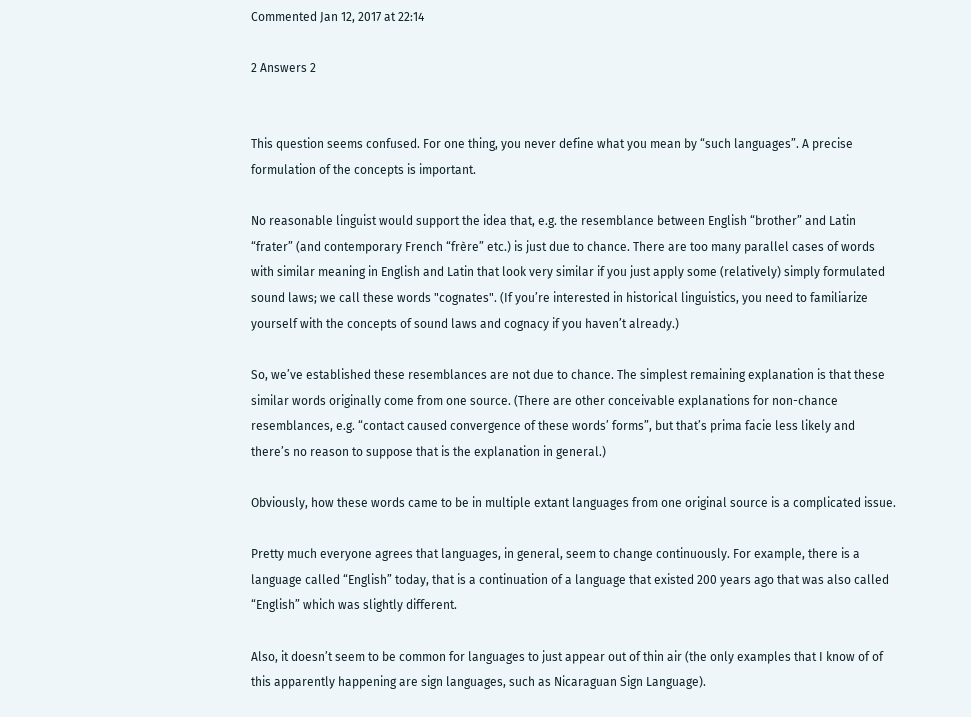Commented Jan 12, 2017 at 22:14

2 Answers 2


This question seems confused. For one thing, you never define what you mean by “such languages”. A precise formulation of the concepts is important.

No reasonable linguist would support the idea that, e.g. the resemblance between English “brother” and Latin “frater” (and contemporary French “frère” etc.) is just due to chance. There are too many parallel cases of words with similar meaning in English and Latin that look very similar if you just apply some (relatively) simply formulated sound laws; we call these words "cognates". (If you’re interested in historical linguistics, you need to familiarize yourself with the concepts of sound laws and cognacy if you haven’t already.)

So, we’ve established these resemblances are not due to chance. The simplest remaining explanation is that these similar words originally come from one source. (There are other conceivable explanations for non-chance resemblances, e.g. “contact caused convergence of these words’ forms”, but that’s prima facie less likely and there’s no reason to suppose that is the explanation in general.)

Obviously, how these words came to be in multiple extant languages from one original source is a complicated issue.

Pretty much everyone agrees that languages, in general, seem to change continuously. For example, there is a language called “English” today, that is a continuation of a language that existed 200 years ago that was also called “English” which was slightly different.

Also, it doesn’t seem to be common for languages to just appear out of thin air (the only examples that I know of of this apparently happening are sign languages, such as Nicaraguan Sign Language).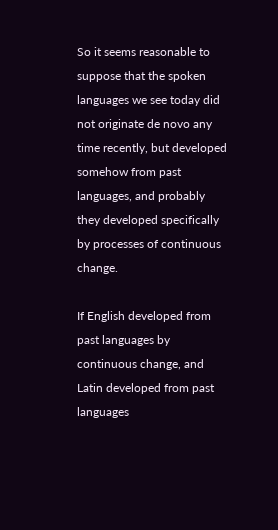So it seems reasonable to suppose that the spoken languages we see today did not originate de novo any time recently, but developed somehow from past languages, and probably they developed specifically by processes of continuous change.

If English developed from past languages by continuous change, and Latin developed from past languages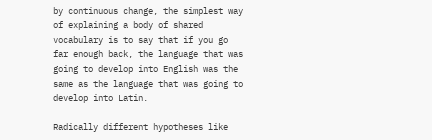by continuous change, the simplest way of explaining a body of shared vocabulary is to say that if you go far enough back, the language that was going to develop into English was the same as the language that was going to develop into Latin.

Radically different hypotheses like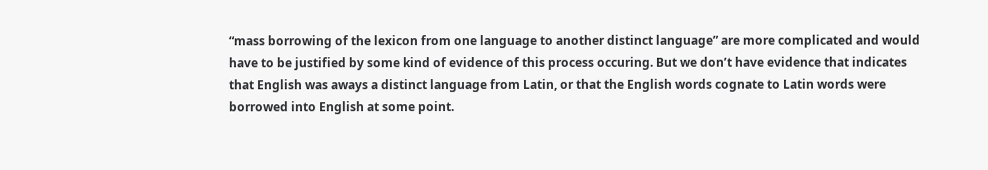“mass borrowing of the lexicon from one language to another distinct language” are more complicated and would have to be justified by some kind of evidence of this process occuring. But we don’t have evidence that indicates that English was aways a distinct language from Latin, or that the English words cognate to Latin words were borrowed into English at some point.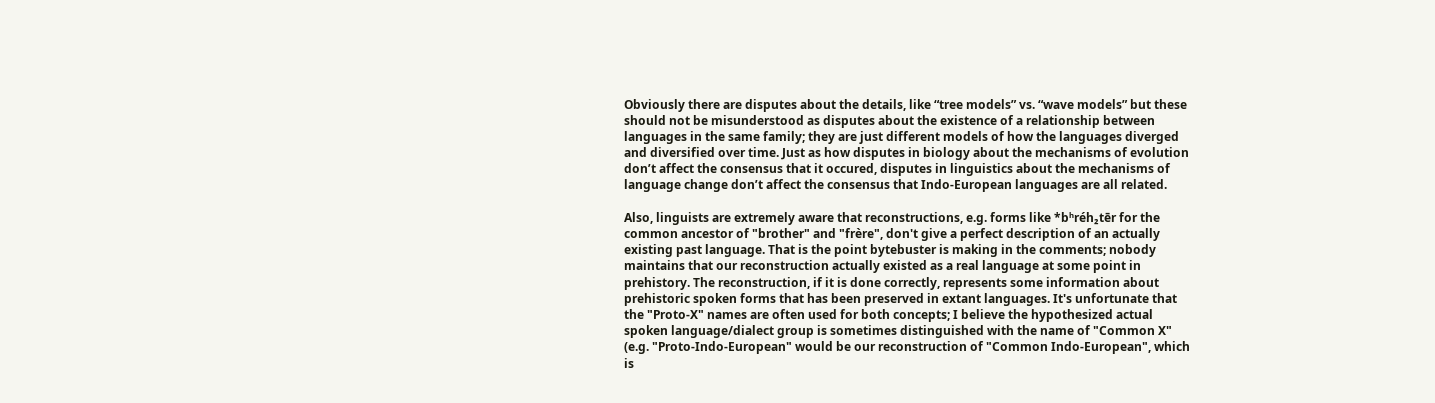Obviously there are disputes about the details, like “tree models” vs. “wave models” but these should not be misunderstood as disputes about the existence of a relationship between languages in the same family; they are just different models of how the languages diverged and diversified over time. Just as how disputes in biology about the mechanisms of evolution don’t affect the consensus that it occured, disputes in linguistics about the mechanisms of language change don’t affect the consensus that Indo-European languages are all related.

Also, linguists are extremely aware that reconstructions, e.g. forms like *bʰréh₂tēr for the common ancestor of "brother" and "frère", don't give a perfect description of an actually existing past language. That is the point bytebuster is making in the comments; nobody maintains that our reconstruction actually existed as a real language at some point in prehistory. The reconstruction, if it is done correctly, represents some information about prehistoric spoken forms that has been preserved in extant languages. It's unfortunate that the "Proto-X" names are often used for both concepts; I believe the hypothesized actual spoken language/dialect group is sometimes distinguished with the name of "Common X" (e.g. "Proto-Indo-European" would be our reconstruction of "Common Indo-European", which is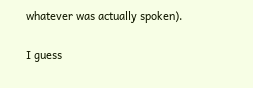whatever was actually spoken).

I guess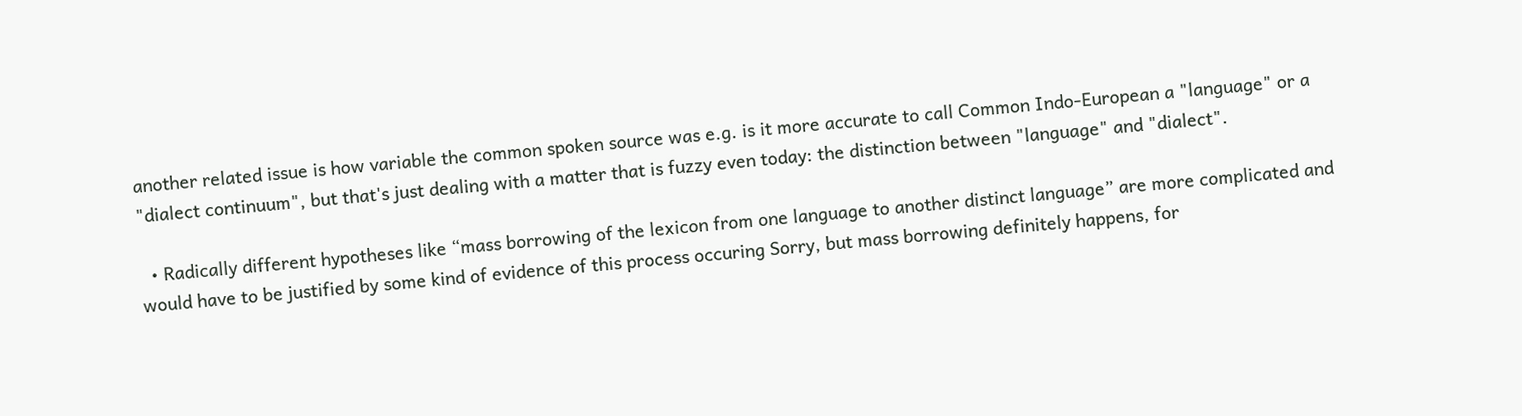another related issue is how variable the common spoken source was e.g. is it more accurate to call Common Indo-European a "language" or a "dialect continuum", but that's just dealing with a matter that is fuzzy even today: the distinction between "language" and "dialect".

  • Radically different hypotheses like “mass borrowing of the lexicon from one language to another distinct language” are more complicated and would have to be justified by some kind of evidence of this process occuring Sorry, but mass borrowing definitely happens, for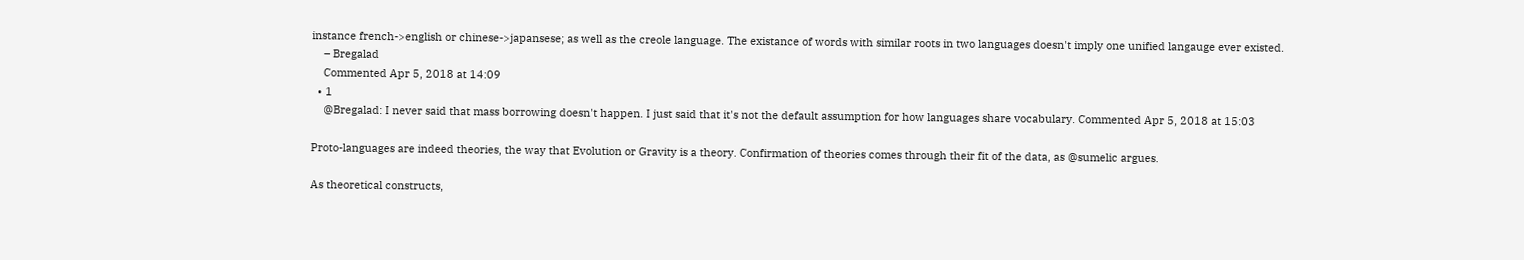instance french->english or chinese->japansese; as well as the creole language. The existance of words with similar roots in two languages doesn't imply one unified langauge ever existed.
    – Bregalad
    Commented Apr 5, 2018 at 14:09
  • 1
    @Bregalad: I never said that mass borrowing doesn't happen. I just said that it's not the default assumption for how languages share vocabulary. Commented Apr 5, 2018 at 15:03

Proto-languages are indeed theories, the way that Evolution or Gravity is a theory. Confirmation of theories comes through their fit of the data, as @sumelic argues.

As theoretical constructs,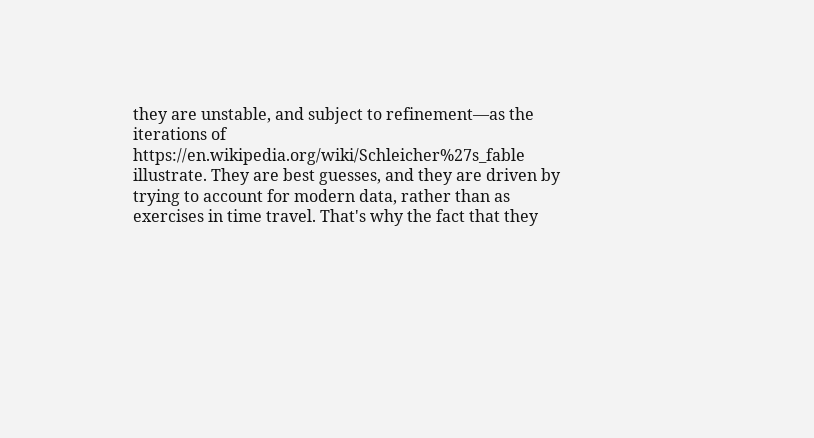they are unstable, and subject to refinement—as the iterations of https://en.wikipedia.org/wiki/Schleicher%27s_fable illustrate. They are best guesses, and they are driven by trying to account for modern data, rather than as exercises in time travel. That's why the fact that they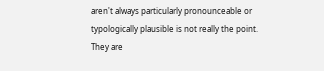aren't always particularly pronounceable or typologically plausible is not really the point. They are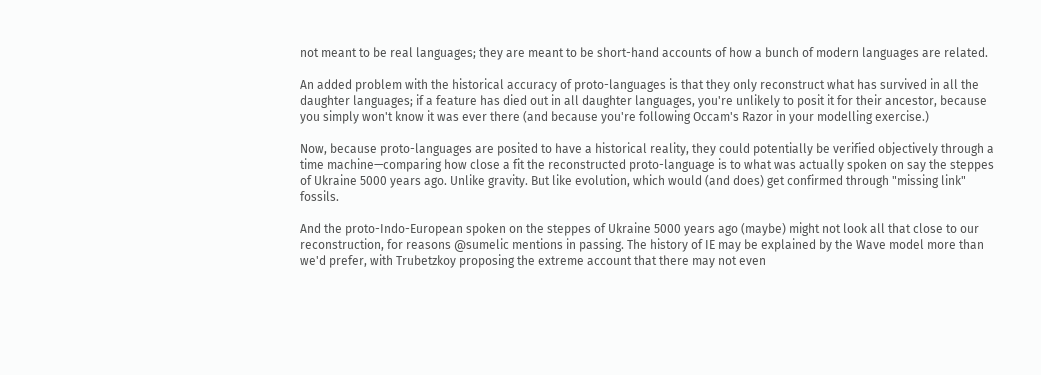not meant to be real languages; they are meant to be short-hand accounts of how a bunch of modern languages are related.

An added problem with the historical accuracy of proto-languages is that they only reconstruct what has survived in all the daughter languages; if a feature has died out in all daughter languages, you're unlikely to posit it for their ancestor, because you simply won't know it was ever there (and because you're following Occam's Razor in your modelling exercise.)

Now, because proto-languages are posited to have a historical reality, they could potentially be verified objectively through a time machine—comparing how close a fit the reconstructed proto-language is to what was actually spoken on say the steppes of Ukraine 5000 years ago. Unlike gravity. But like evolution, which would (and does) get confirmed through "missing link" fossils.

And the proto-Indo-European spoken on the steppes of Ukraine 5000 years ago (maybe) might not look all that close to our reconstruction, for reasons @sumelic mentions in passing. The history of IE may be explained by the Wave model more than we'd prefer, with Trubetzkoy proposing the extreme account that there may not even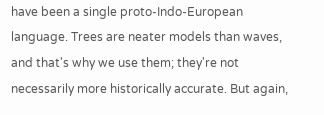have been a single proto-Indo-European language. Trees are neater models than waves, and that's why we use them; they're not necessarily more historically accurate. But again,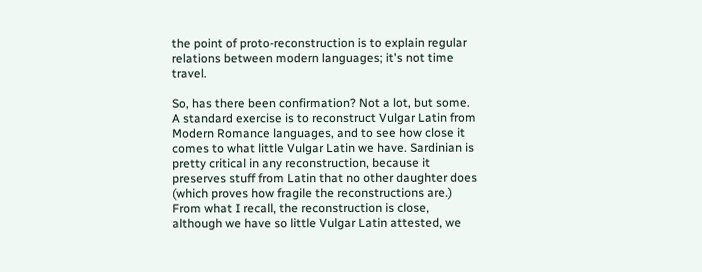the point of proto-reconstruction is to explain regular relations between modern languages; it's not time travel.

So, has there been confirmation? Not a lot, but some. A standard exercise is to reconstruct Vulgar Latin from Modern Romance languages, and to see how close it comes to what little Vulgar Latin we have. Sardinian is pretty critical in any reconstruction, because it preserves stuff from Latin that no other daughter does (which proves how fragile the reconstructions are.) From what I recall, the reconstruction is close, although we have so little Vulgar Latin attested, we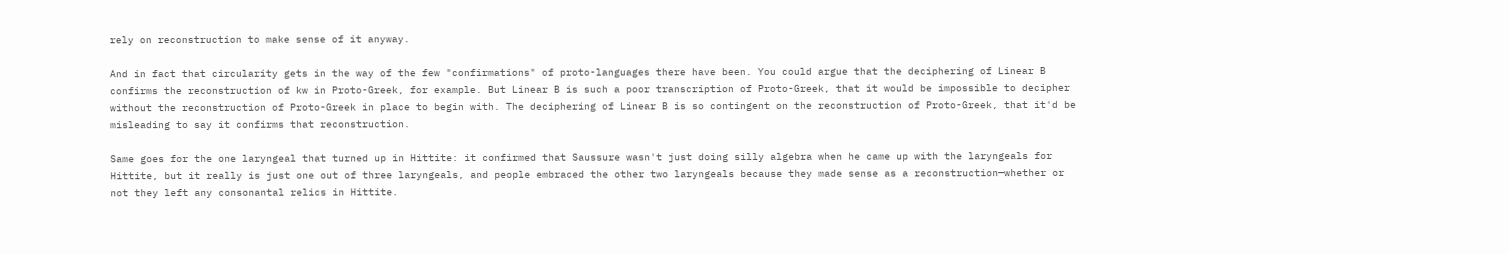rely on reconstruction to make sense of it anyway.

And in fact that circularity gets in the way of the few "confirmations" of proto-languages there have been. You could argue that the deciphering of Linear B confirms the reconstruction of kw in Proto-Greek, for example. But Linear B is such a poor transcription of Proto-Greek, that it would be impossible to decipher without the reconstruction of Proto-Greek in place to begin with. The deciphering of Linear B is so contingent on the reconstruction of Proto-Greek, that it'd be misleading to say it confirms that reconstruction.

Same goes for the one laryngeal that turned up in Hittite: it confirmed that Saussure wasn't just doing silly algebra when he came up with the laryngeals for Hittite, but it really is just one out of three laryngeals, and people embraced the other two laryngeals because they made sense as a reconstruction—whether or not they left any consonantal relics in Hittite.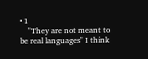• 1
    "They are not meant to be real languages" I think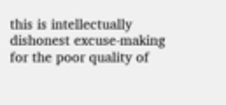this is intellectually dishonest excuse-making for the poor quality of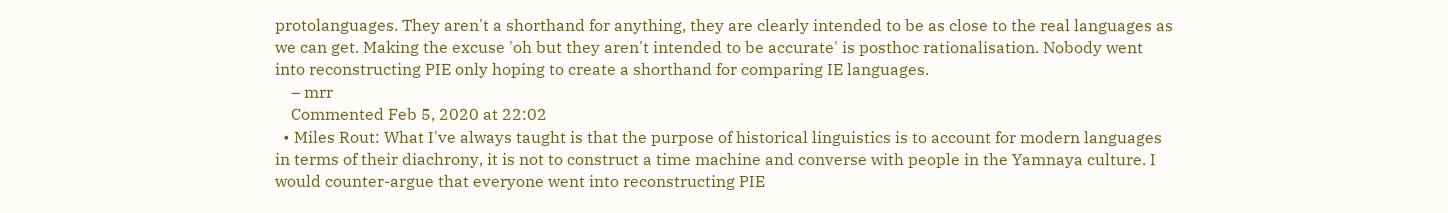protolanguages. They aren't a shorthand for anything, they are clearly intended to be as close to the real languages as we can get. Making the excuse 'oh but they aren't intended to be accurate' is posthoc rationalisation. Nobody went into reconstructing PIE only hoping to create a shorthand for comparing IE languages.
    – mrr
    Commented Feb 5, 2020 at 22:02
  • Miles Rout: What I've always taught is that the purpose of historical linguistics is to account for modern languages in terms of their diachrony, it is not to construct a time machine and converse with people in the Yamnaya culture. I would counter-argue that everyone went into reconstructing PIE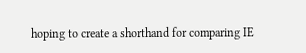hoping to create a shorthand for comparing IE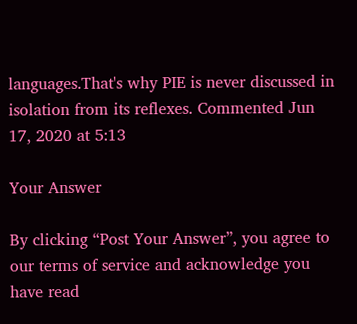languages.That's why PIE is never discussed in isolation from its reflexes. Commented Jun 17, 2020 at 5:13

Your Answer

By clicking “Post Your Answer”, you agree to our terms of service and acknowledge you have read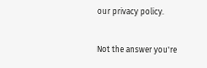our privacy policy.

Not the answer you're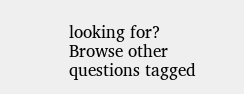looking for? Browse other questions tagged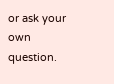or ask your own question.